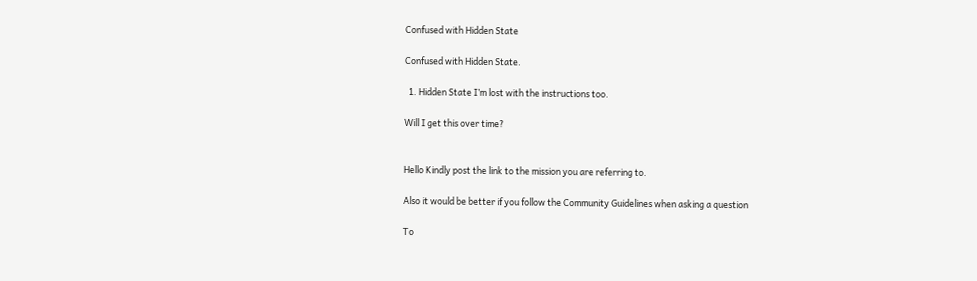Confused with Hidden State

Confused with Hidden State.

  1. Hidden State I’m lost with the instructions too.

Will I get this over time?


Hello Kindly post the link to the mission you are referring to.

Also it would be better if you follow the Community Guidelines when asking a question

To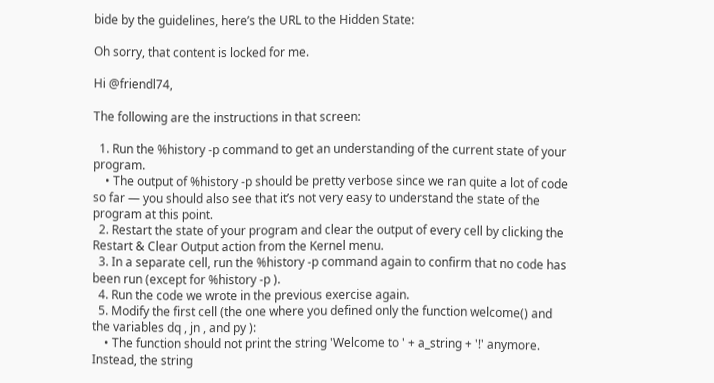bide by the guidelines, here’s the URL to the Hidden State:

Oh sorry, that content is locked for me.

Hi @friendl74,

The following are the instructions in that screen:

  1. Run the %history -p command to get an understanding of the current state of your program.
    • The output of %history -p should be pretty verbose since we ran quite a lot of code so far — you should also see that it’s not very easy to understand the state of the program at this point.
  2. Restart the state of your program and clear the output of every cell by clicking the Restart & Clear Output action from the Kernel menu.
  3. In a separate cell, run the %history -p command again to confirm that no code has been run (except for %history -p ).
  4. Run the code we wrote in the previous exercise again.
  5. Modify the first cell (the one where you defined only the function welcome() and the variables dq , jn , and py ):
    • The function should not print the string 'Welcome to ' + a_string + '!' anymore. Instead, the string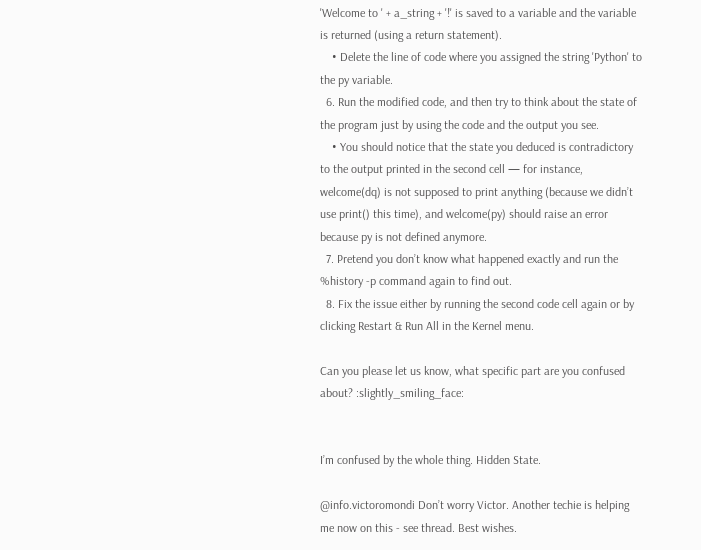'Welcome to ' + a_string + '!' is saved to a variable and the variable is returned (using a return statement).
    • Delete the line of code where you assigned the string 'Python' to the py variable.
  6. Run the modified code, and then try to think about the state of the program just by using the code and the output you see.
    • You should notice that the state you deduced is contradictory to the output printed in the second cell — for instance, welcome(dq) is not supposed to print anything (because we didn’t use print() this time), and welcome(py) should raise an error because py is not defined anymore.
  7. Pretend you don’t know what happened exactly and run the %history -p command again to find out.
  8. Fix the issue either by running the second code cell again or by clicking Restart & Run All in the Kernel menu.

Can you please let us know, what specific part are you confused about? :slightly_smiling_face:


I’m confused by the whole thing. Hidden State.

@info.victoromondi Don’t worry Victor. Another techie is helping me now on this - see thread. Best wishes.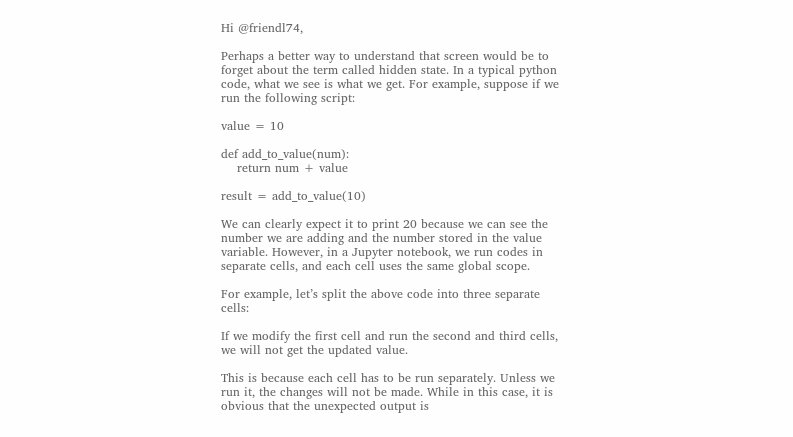Hi @friendl74,

Perhaps a better way to understand that screen would be to forget about the term called hidden state. In a typical python code, what we see is what we get. For example, suppose if we run the following script:

value = 10

def add_to_value(num):
    return num + value

result = add_to_value(10)

We can clearly expect it to print 20 because we can see the number we are adding and the number stored in the value variable. However, in a Jupyter notebook, we run codes in separate cells, and each cell uses the same global scope.

For example, let’s split the above code into three separate cells:

If we modify the first cell and run the second and third cells, we will not get the updated value.

This is because each cell has to be run separately. Unless we run it, the changes will not be made. While in this case, it is obvious that the unexpected output is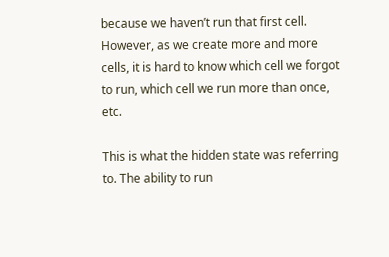because we haven’t run that first cell. However, as we create more and more cells, it is hard to know which cell we forgot to run, which cell we run more than once, etc.

This is what the hidden state was referring to. The ability to run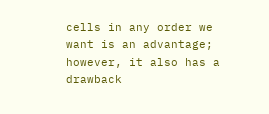cells in any order we want is an advantage; however, it also has a drawback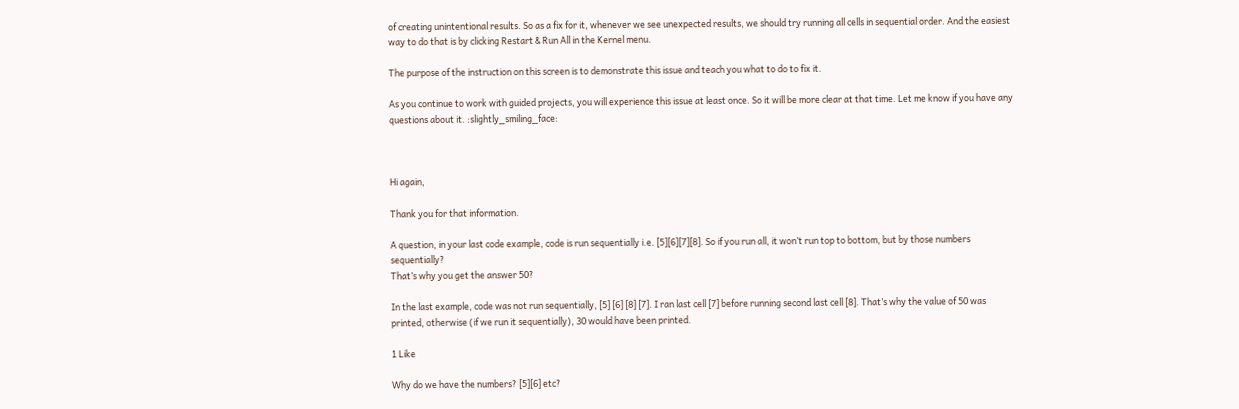of creating unintentional results. So as a fix for it, whenever we see unexpected results, we should try running all cells in sequential order. And the easiest way to do that is by clicking Restart & Run All in the Kernel menu.

The purpose of the instruction on this screen is to demonstrate this issue and teach you what to do to fix it.

As you continue to work with guided projects, you will experience this issue at least once. So it will be more clear at that time. Let me know if you have any questions about it. :slightly_smiling_face:



Hi again,

Thank you for that information.

A question, in your last code example, code is run sequentially i.e. [5][6][7][8]. So if you run all, it won’t run top to bottom, but by those numbers sequentially?
That’s why you get the answer 50?

In the last example, code was not run sequentially, [5] [6] [8] [7]. I ran last cell [7] before running second last cell [8]. That’s why the value of 50 was printed, otherwise (if we run it sequentially), 30 would have been printed.

1 Like

Why do we have the numbers? [5][6] etc?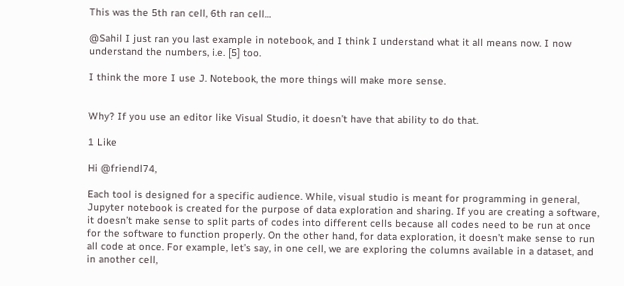This was the 5th ran cell, 6th ran cell…

@Sahil I just ran you last example in notebook, and I think I understand what it all means now. I now understand the numbers, i.e. [5] too.

I think the more I use J. Notebook, the more things will make more sense.


Why? If you use an editor like Visual Studio, it doesn’t have that ability to do that.

1 Like

Hi @friendl74,

Each tool is designed for a specific audience. While, visual studio is meant for programming in general, Jupyter notebook is created for the purpose of data exploration and sharing. If you are creating a software, it doesn’t make sense to split parts of codes into different cells because all codes need to be run at once for the software to function properly. On the other hand, for data exploration, it doesn’t make sense to run all code at once. For example, let’s say, in one cell, we are exploring the columns available in a dataset, and in another cell,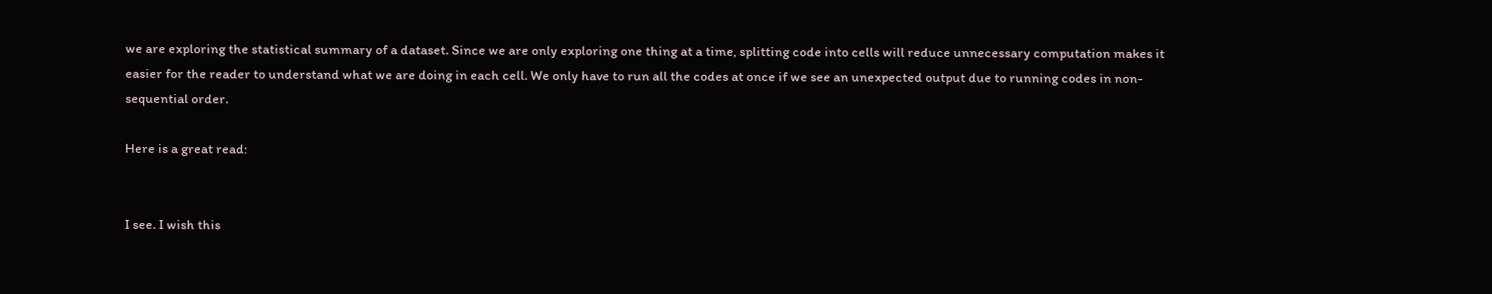we are exploring the statistical summary of a dataset. Since we are only exploring one thing at a time, splitting code into cells will reduce unnecessary computation makes it easier for the reader to understand what we are doing in each cell. We only have to run all the codes at once if we see an unexpected output due to running codes in non-sequential order.

Here is a great read:


I see. I wish this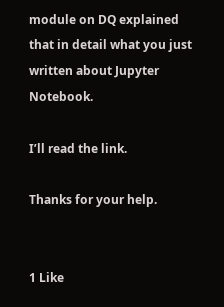module on DQ explained that in detail what you just written about Jupyter Notebook.

I’ll read the link.

Thanks for your help.


1 Like